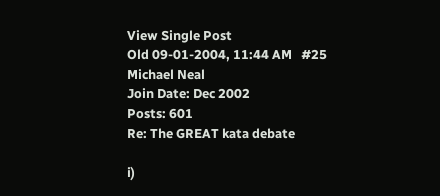View Single Post
Old 09-01-2004, 11:44 AM   #25
Michael Neal
Join Date: Dec 2002
Posts: 601
Re: The GREAT kata debate

i)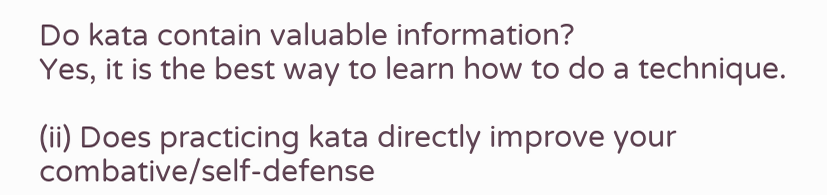Do kata contain valuable information?
Yes, it is the best way to learn how to do a technique.

(ii) Does practicing kata directly improve your combative/self-defense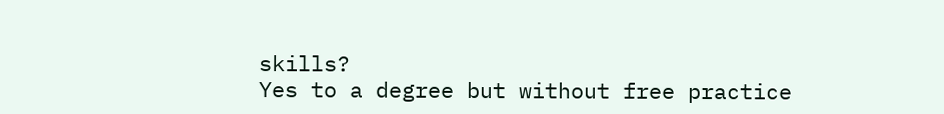skills?
Yes to a degree but without free practice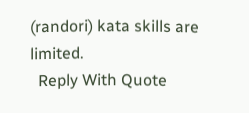(randori) kata skills are limited.
  Reply With Quote